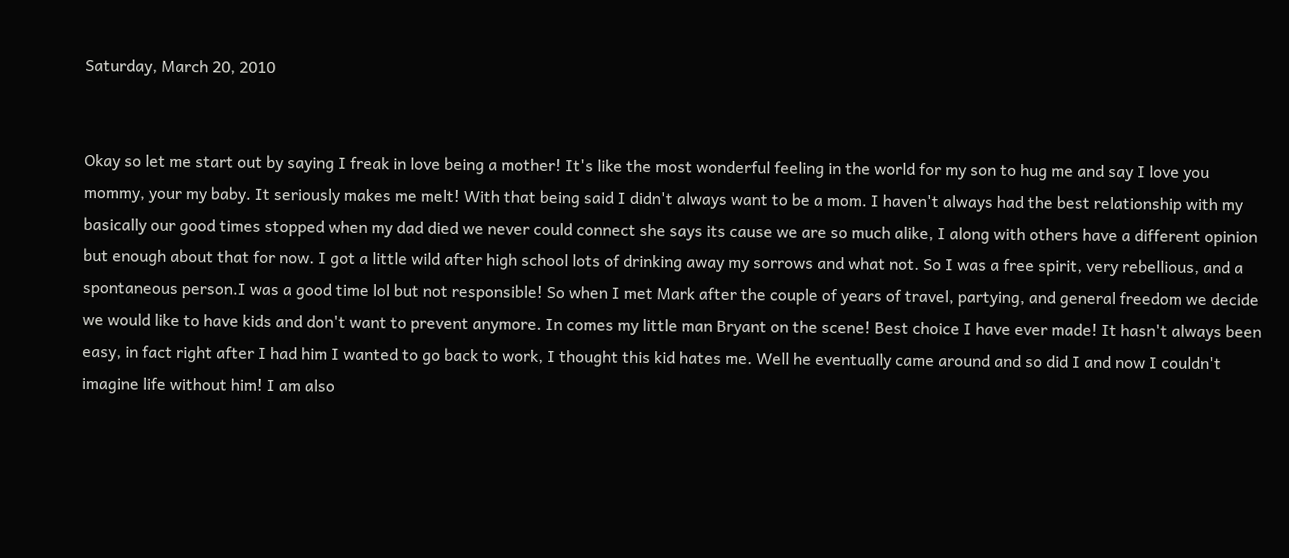Saturday, March 20, 2010


Okay so let me start out by saying I freak in love being a mother! It's like the most wonderful feeling in the world for my son to hug me and say I love you mommy, your my baby. It seriously makes me melt! With that being said I didn't always want to be a mom. I haven't always had the best relationship with my basically our good times stopped when my dad died we never could connect she says its cause we are so much alike, I along with others have a different opinion but enough about that for now. I got a little wild after high school lots of drinking away my sorrows and what not. So I was a free spirit, very rebellious, and a spontaneous person.I was a good time lol but not responsible! So when I met Mark after the couple of years of travel, partying, and general freedom we decide we would like to have kids and don't want to prevent anymore. In comes my little man Bryant on the scene! Best choice I have ever made! It hasn't always been easy, in fact right after I had him I wanted to go back to work, I thought this kid hates me. Well he eventually came around and so did I and now I couldn't imagine life without him! I am also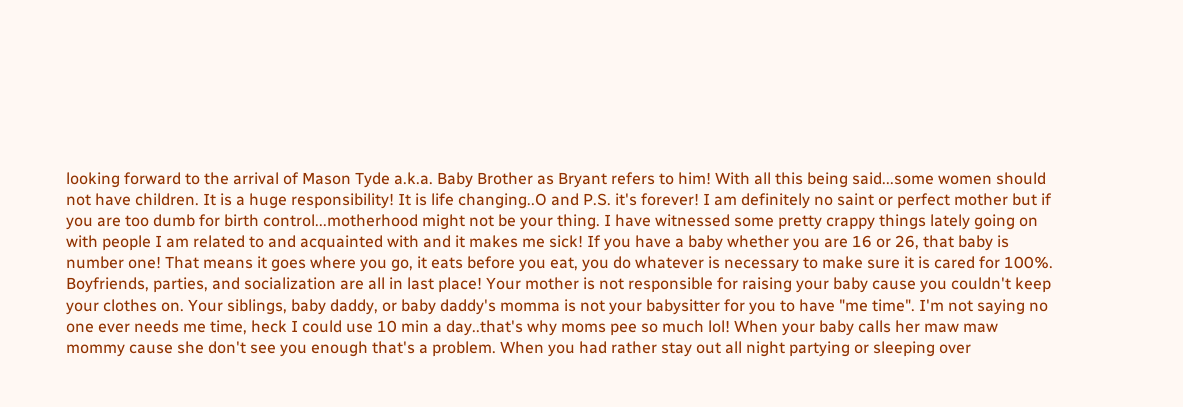looking forward to the arrival of Mason Tyde a.k.a. Baby Brother as Bryant refers to him! With all this being said...some women should not have children. It is a huge responsibility! It is life changing..O and P.S. it's forever! I am definitely no saint or perfect mother but if you are too dumb for birth control...motherhood might not be your thing. I have witnessed some pretty crappy things lately going on with people I am related to and acquainted with and it makes me sick! If you have a baby whether you are 16 or 26, that baby is number one! That means it goes where you go, it eats before you eat, you do whatever is necessary to make sure it is cared for 100%. Boyfriends, parties, and socialization are all in last place! Your mother is not responsible for raising your baby cause you couldn't keep your clothes on. Your siblings, baby daddy, or baby daddy's momma is not your babysitter for you to have "me time". I'm not saying no one ever needs me time, heck I could use 10 min a day..that's why moms pee so much lol! When your baby calls her maw maw mommy cause she don't see you enough that's a problem. When you had rather stay out all night partying or sleeping over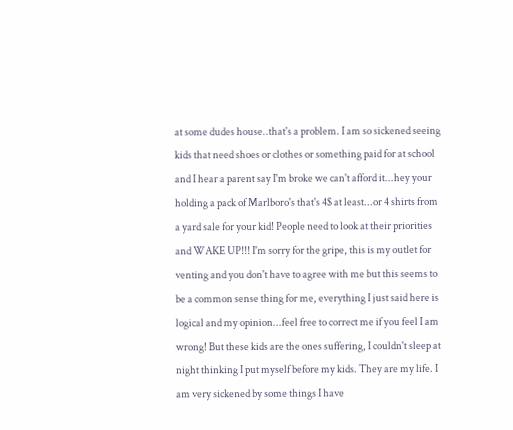at some dudes house..that's a problem. I am so sickened seeing kids that need shoes or clothes or something paid for at school and I hear a parent say I'm broke we can't afford it...hey your holding a pack of Marlboro's that's 4$ at least...or 4 shirts from a yard sale for your kid! People need to look at their priorities and WAKE UP!!! I'm sorry for the gripe, this is my outlet for venting and you don't have to agree with me but this seems to be a common sense thing for me, everything I just said here is logical and my opinion...feel free to correct me if you feel I am wrong! But these kids are the ones suffering, I couldn't sleep at night thinking I put myself before my kids. They are my life. I am very sickened by some things I have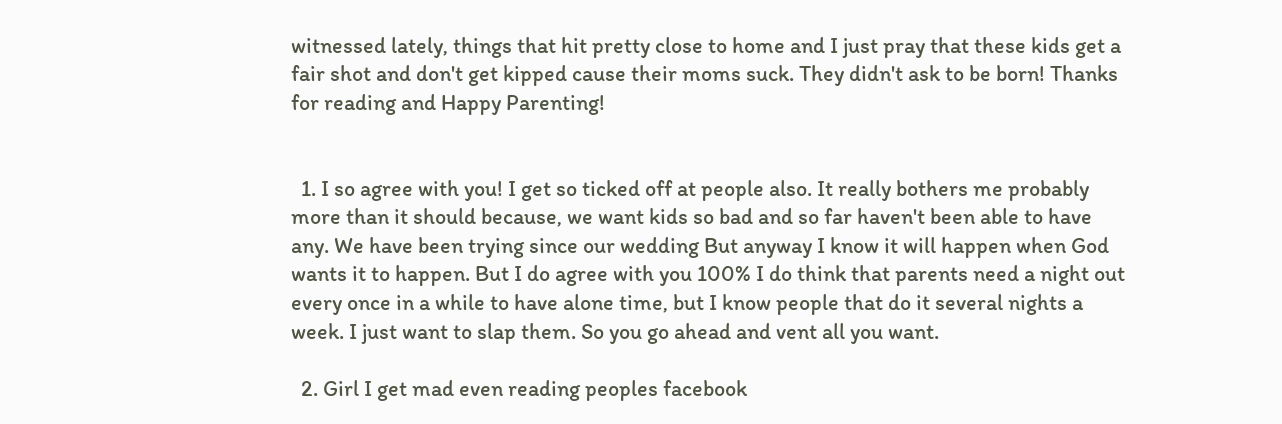witnessed lately, things that hit pretty close to home and I just pray that these kids get a fair shot and don't get kipped cause their moms suck. They didn't ask to be born! Thanks for reading and Happy Parenting!


  1. I so agree with you! I get so ticked off at people also. It really bothers me probably more than it should because, we want kids so bad and so far haven't been able to have any. We have been trying since our wedding But anyway I know it will happen when God wants it to happen. But I do agree with you 100% I do think that parents need a night out every once in a while to have alone time, but I know people that do it several nights a week. I just want to slap them. So you go ahead and vent all you want.

  2. Girl I get mad even reading peoples facebook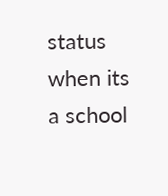status when its a school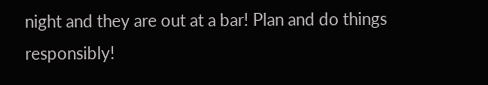night and they are out at a bar! Plan and do things responsibly!